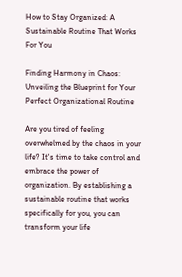How to Stay Organized: A Sustainable Routine That Works For You

Finding Harmony in Chaos: Unveiling the Blueprint for Your Perfect Organizational Routine

Are you tired of feeling overwhelmed by the chaos in your life? It's time to take control and embrace the power of organization. By establishing a sustainable routine that works specifically for you, you can transform your life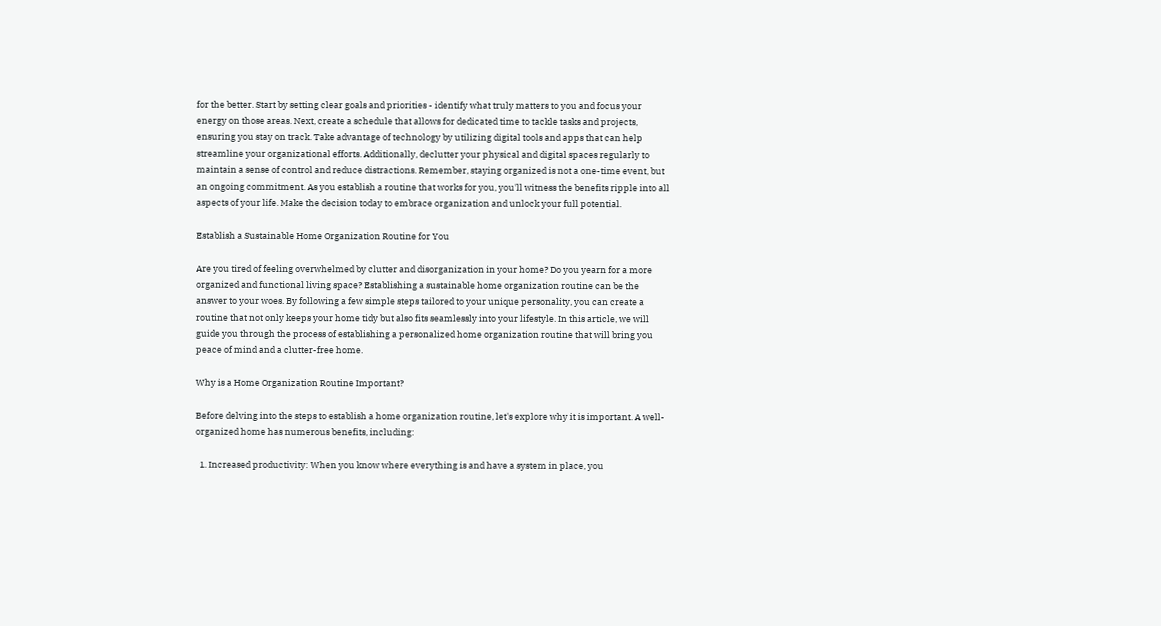for the better. Start by setting clear goals and priorities - identify what truly matters to you and focus your energy on those areas. Next, create a schedule that allows for dedicated time to tackle tasks and projects, ensuring you stay on track. Take advantage of technology by utilizing digital tools and apps that can help streamline your organizational efforts. Additionally, declutter your physical and digital spaces regularly to maintain a sense of control and reduce distractions. Remember, staying organized is not a one-time event, but an ongoing commitment. As you establish a routine that works for you, you'll witness the benefits ripple into all aspects of your life. Make the decision today to embrace organization and unlock your full potential.

Establish a Sustainable Home Organization Routine for You

Are you tired of feeling overwhelmed by clutter and disorganization in your home? Do you yearn for a more organized and functional living space? Establishing a sustainable home organization routine can be the answer to your woes. By following a few simple steps tailored to your unique personality, you can create a routine that not only keeps your home tidy but also fits seamlessly into your lifestyle. In this article, we will guide you through the process of establishing a personalized home organization routine that will bring you peace of mind and a clutter-free home.

Why is a Home Organization Routine Important?

Before delving into the steps to establish a home organization routine, let's explore why it is important. A well-organized home has numerous benefits, including:

  1. Increased productivity: When you know where everything is and have a system in place, you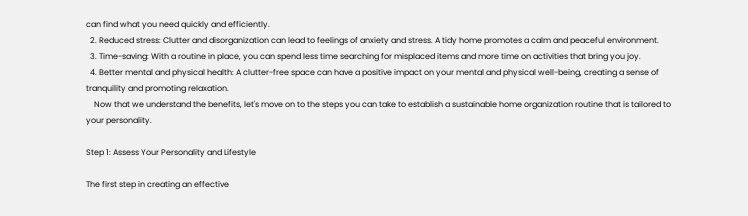can find what you need quickly and efficiently.
  2. Reduced stress: Clutter and disorganization can lead to feelings of anxiety and stress. A tidy home promotes a calm and peaceful environment.
  3. Time-saving: With a routine in place, you can spend less time searching for misplaced items and more time on activities that bring you joy.
  4. Better mental and physical health: A clutter-free space can have a positive impact on your mental and physical well-being, creating a sense of tranquility and promoting relaxation.
    Now that we understand the benefits, let's move on to the steps you can take to establish a sustainable home organization routine that is tailored to your personality.

Step 1: Assess Your Personality and Lifestyle

The first step in creating an effective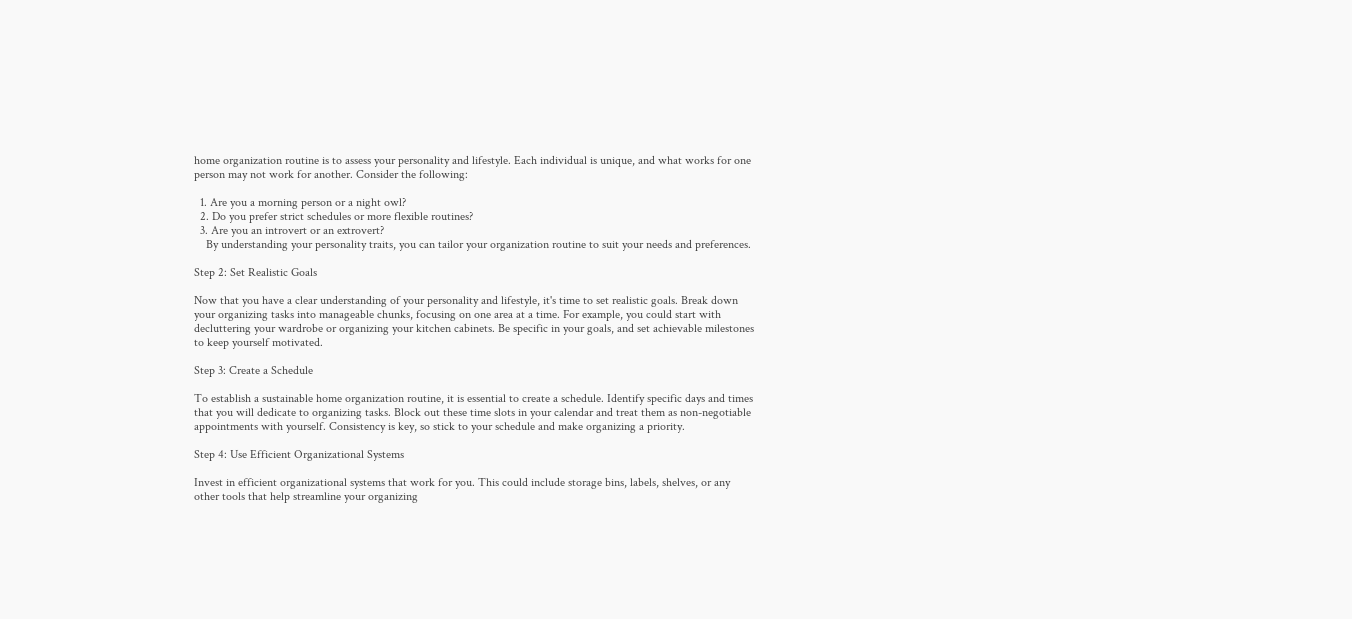home organization routine is to assess your personality and lifestyle. Each individual is unique, and what works for one person may not work for another. Consider the following:

  1. Are you a morning person or a night owl?
  2. Do you prefer strict schedules or more flexible routines?
  3. Are you an introvert or an extrovert?
    By understanding your personality traits, you can tailor your organization routine to suit your needs and preferences.

Step 2: Set Realistic Goals

Now that you have a clear understanding of your personality and lifestyle, it's time to set realistic goals. Break down your organizing tasks into manageable chunks, focusing on one area at a time. For example, you could start with decluttering your wardrobe or organizing your kitchen cabinets. Be specific in your goals, and set achievable milestones to keep yourself motivated.

Step 3: Create a Schedule

To establish a sustainable home organization routine, it is essential to create a schedule. Identify specific days and times that you will dedicate to organizing tasks. Block out these time slots in your calendar and treat them as non-negotiable appointments with yourself. Consistency is key, so stick to your schedule and make organizing a priority.

Step 4: Use Efficient Organizational Systems

Invest in efficient organizational systems that work for you. This could include storage bins, labels, shelves, or any other tools that help streamline your organizing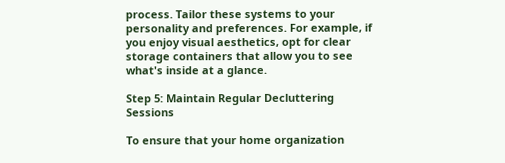process. Tailor these systems to your personality and preferences. For example, if you enjoy visual aesthetics, opt for clear storage containers that allow you to see what's inside at a glance.

Step 5: Maintain Regular Decluttering Sessions

To ensure that your home organization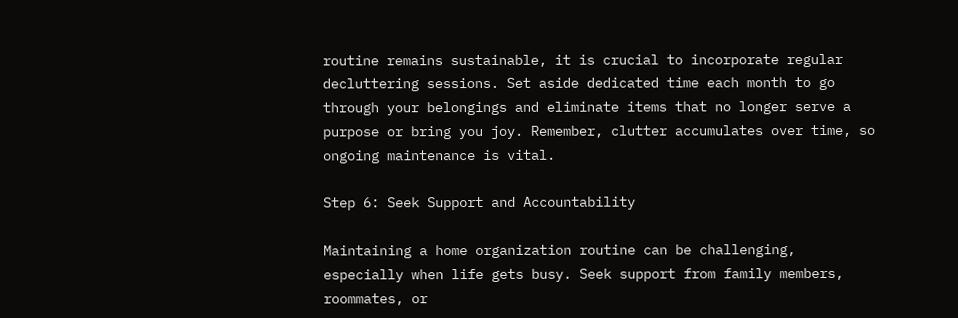routine remains sustainable, it is crucial to incorporate regular decluttering sessions. Set aside dedicated time each month to go through your belongings and eliminate items that no longer serve a purpose or bring you joy. Remember, clutter accumulates over time, so ongoing maintenance is vital.

Step 6: Seek Support and Accountability

Maintaining a home organization routine can be challenging, especially when life gets busy. Seek support from family members, roommates, or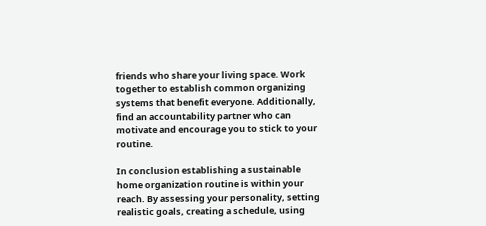friends who share your living space. Work together to establish common organizing systems that benefit everyone. Additionally, find an accountability partner who can motivate and encourage you to stick to your routine.

In conclusion establishing a sustainable home organization routine is within your reach. By assessing your personality, setting realistic goals, creating a schedule, using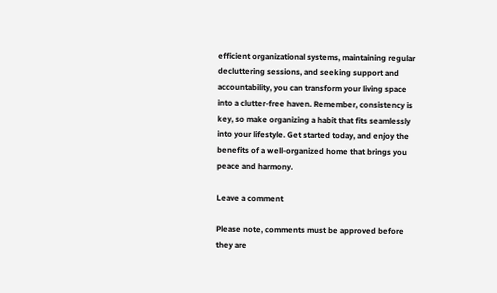efficient organizational systems, maintaining regular decluttering sessions, and seeking support and accountability, you can transform your living space into a clutter-free haven. Remember, consistency is key, so make organizing a habit that fits seamlessly into your lifestyle. Get started today, and enjoy the benefits of a well-organized home that brings you peace and harmony.

Leave a comment

Please note, comments must be approved before they are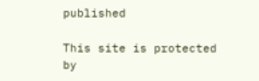published

This site is protected by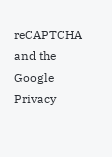reCAPTCHA and the Google Privacy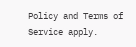Policy and Terms of Service apply.